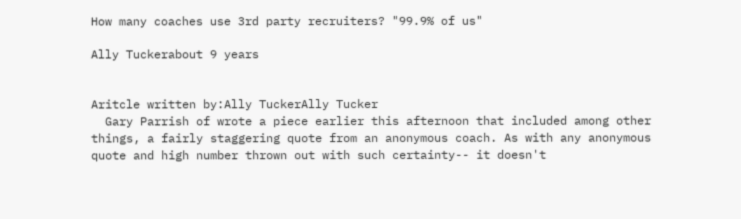How many coaches use 3rd party recruiters? "99.9% of us"

Ally Tuckerabout 9 years


Aritcle written by:Ally TuckerAlly Tucker
  Gary Parrish of wrote a piece earlier this afternoon that included among other things, a fairly staggering quote from an anonymous coach. As with any anonymous quote and high number thrown out with such certainty-- it doesn't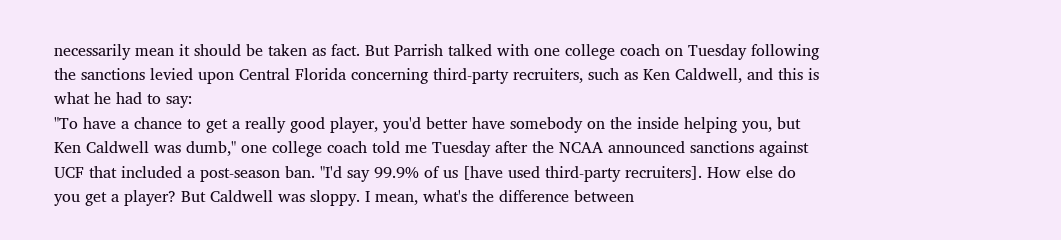necessarily mean it should be taken as fact. But Parrish talked with one college coach on Tuesday following the sanctions levied upon Central Florida concerning third-party recruiters, such as Ken Caldwell, and this is what he had to say:
"To have a chance to get a really good player, you'd better have somebody on the inside helping you, but Ken Caldwell was dumb," one college coach told me Tuesday after the NCAA announced sanctions against UCF that included a post-season ban. "I'd say 99.9% of us [have used third-party recruiters]. How else do you get a player? But Caldwell was sloppy. I mean, what's the difference between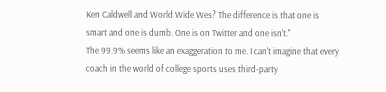Ken Caldwell and World Wide Wes? The difference is that one is smart and one is dumb. One is on Twitter and one isn't."
The 99.9% seems like an exaggeration to me. I can't imagine that every coach in the world of college sports uses third-party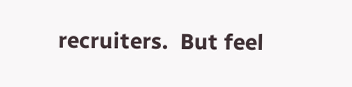recruiters.  But feel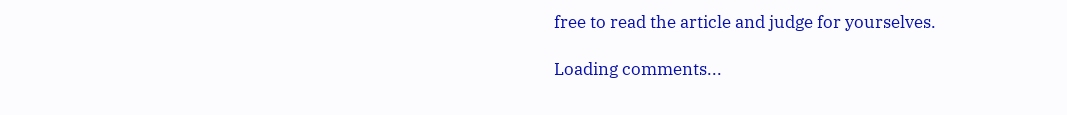free to read the article and judge for yourselves.

Loading comments...